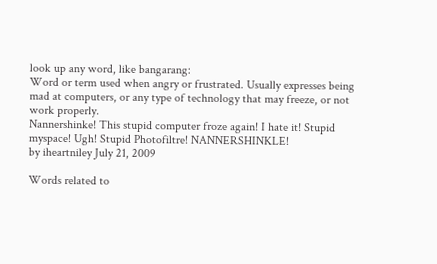look up any word, like bangarang:
Word or term used when angry or frustrated. Usually expresses being mad at computers, or any type of technology that may freeze, or not work properly.
Nannershinke! This stupid computer froze again! I hate it! Stupid myspace! Ugh! Stupid Photofiltre! NANNERSHINKLE!
by iheartniley July 21, 2009

Words related to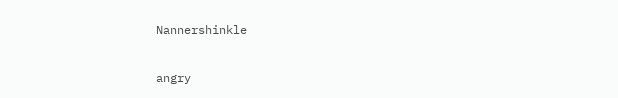Nannershinkle

angry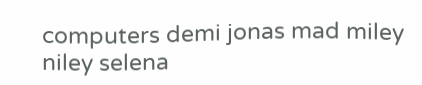computers demi jonas mad miley niley selena